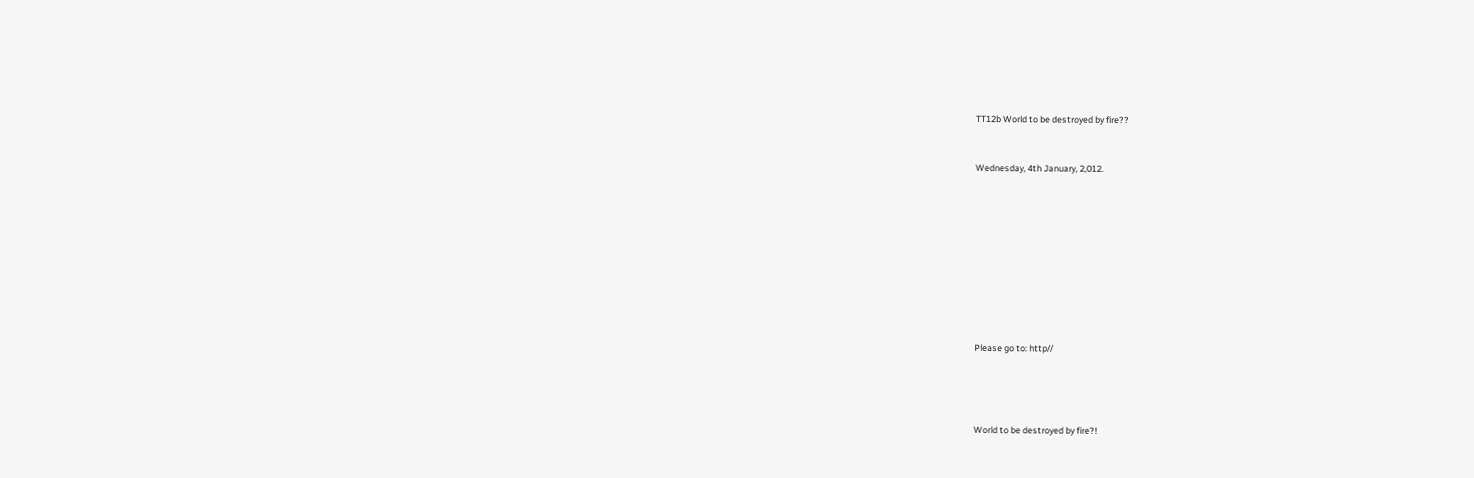TT12b World to be destroyed by fire??


Wednesday, 4th January, 2,012.










Please go to: http//




World to be destroyed by fire?!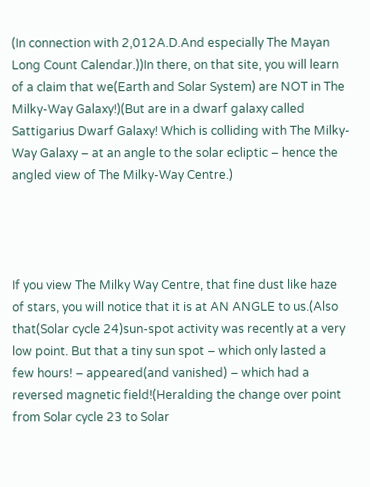(In connection with 2,012A.D.And especially The Mayan Long Count Calendar.))In there, on that site, you will learn of a claim that we(Earth and Solar System) are NOT in The Milky-Way Galaxy!)(But are in a dwarf galaxy called Sattigarius Dwarf Galaxy! Which is colliding with The Milky-Way Galaxy – at an angle to the solar ecliptic – hence the angled view of The Milky-Way Centre.)




If you view The Milky Way Centre, that fine dust like haze of stars, you will notice that it is at AN ANGLE to us.(Also that(Solar cycle 24)sun-spot activity was recently at a very low point. But that a tiny sun spot – which only lasted a few hours! – appeared(and vanished) – which had a reversed magnetic field!(Heralding the change over point from Solar cycle 23 to Solar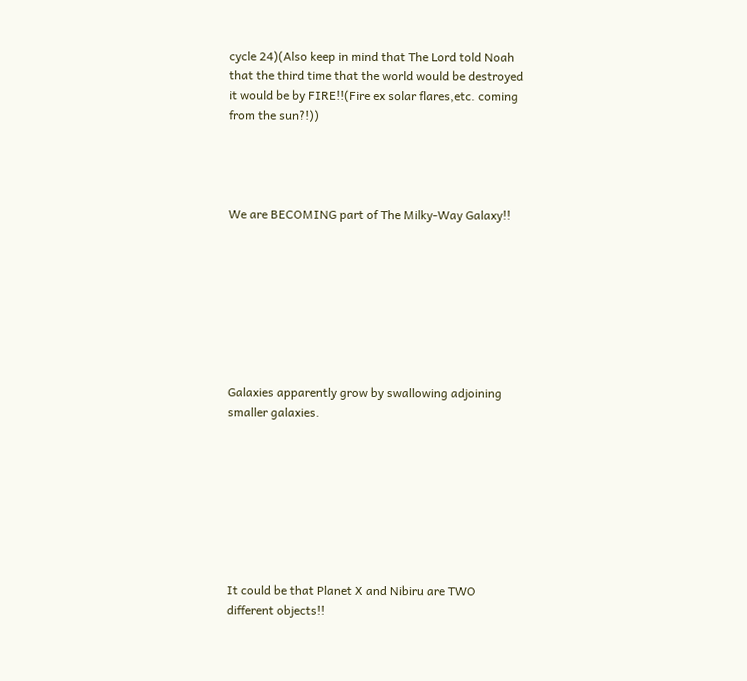cycle 24)(Also keep in mind that The Lord told Noah that the third time that the world would be destroyed it would be by FIRE!!(Fire ex solar flares,etc. coming from the sun?!))




We are BECOMING part of The Milky-Way Galaxy!!








Galaxies apparently grow by swallowing adjoining smaller galaxies.








It could be that Planet X and Nibiru are TWO different objects!!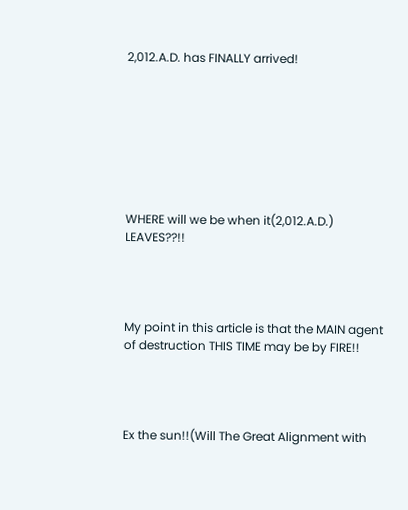2,012.A.D. has FINALLY arrived!








WHERE will we be when it(2,012.A.D.) LEAVES??!!




My point in this article is that the MAIN agent of destruction THIS TIME may be by FIRE!!




Ex the sun!!(Will The Great Alignment with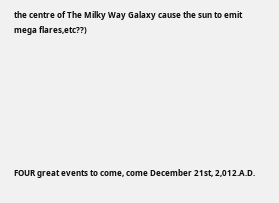the centre of The Milky Way Galaxy cause the sun to emit mega flares,etc??)








FOUR great events to come, come December 21st, 2,012.A.D.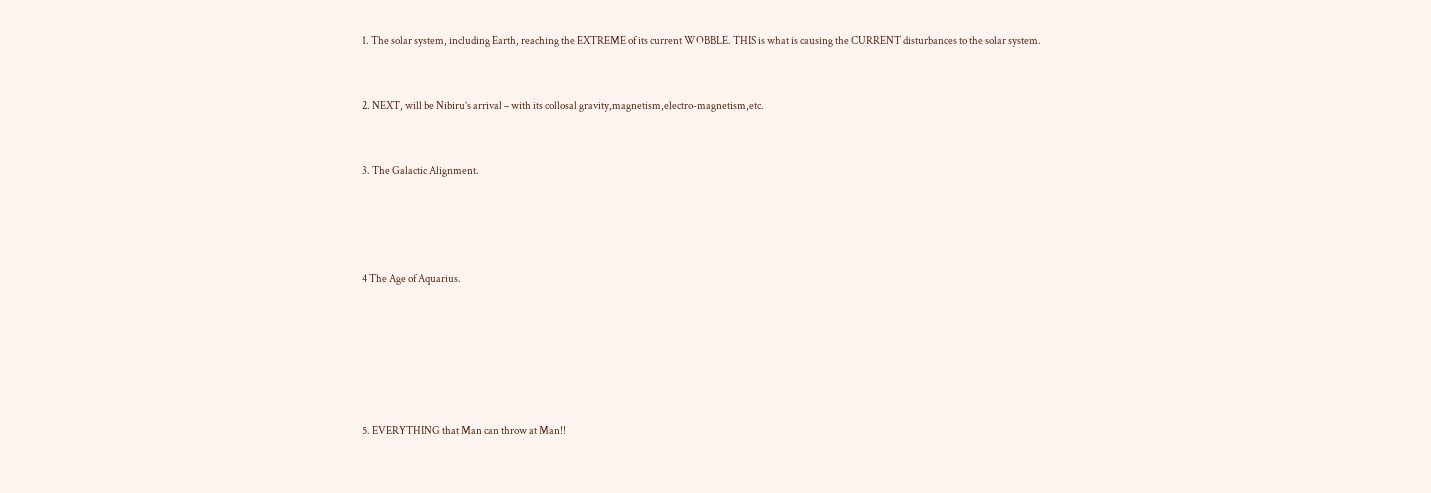1. The solar system, including Earth, reaching the EXTREME of its current WOBBLE. THIS is what is causing the CURRENT disturbances to the solar system.


2. NEXT, will be Nibiru’s arrival – with its collosal gravity,magnetism,electro-magnetism,etc.


3. The Galactic Alignment.




4 The Age of Aquarius.






5. EVERYTHING that Man can throw at Man!!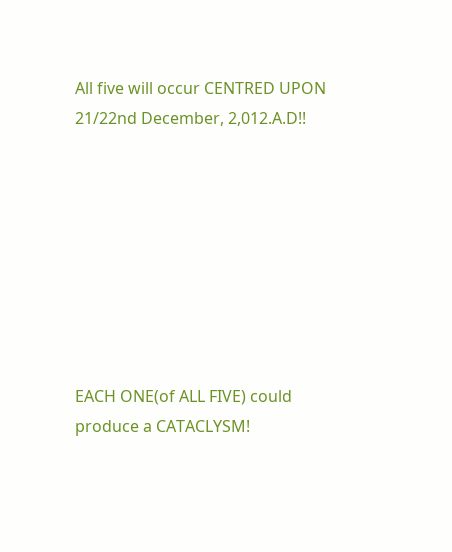All five will occur CENTRED UPON 21/22nd December, 2,012.A.D!!








EACH ONE(of ALL FIVE) could produce a CATACLYSM!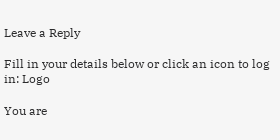Leave a Reply

Fill in your details below or click an icon to log in: Logo

You are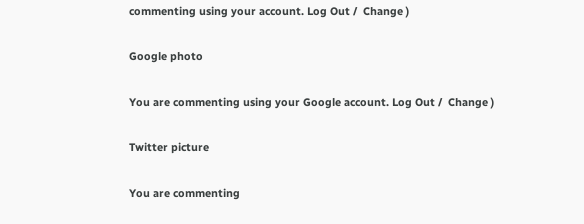commenting using your account. Log Out /  Change )

Google photo

You are commenting using your Google account. Log Out /  Change )

Twitter picture

You are commenting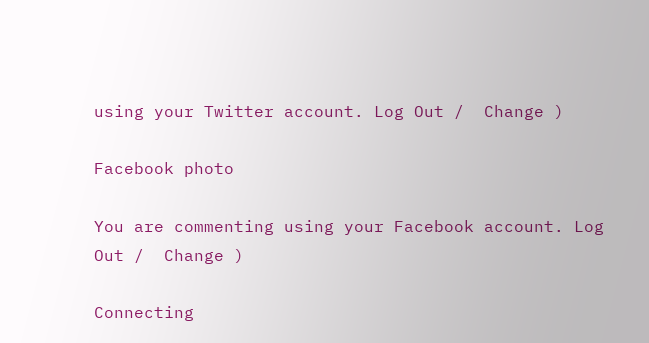using your Twitter account. Log Out /  Change )

Facebook photo

You are commenting using your Facebook account. Log Out /  Change )

Connecting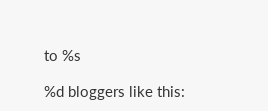to %s

%d bloggers like this: